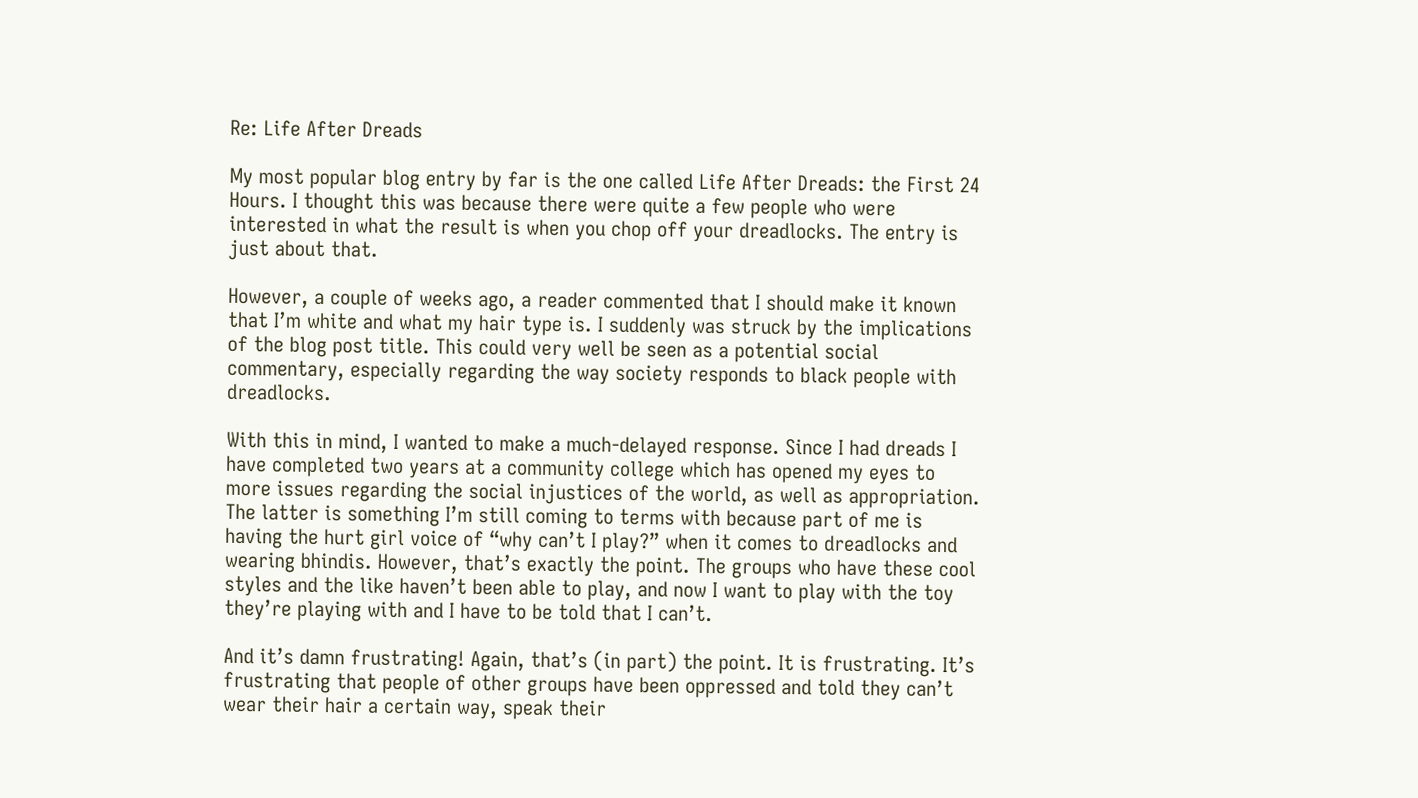Re: Life After Dreads

My most popular blog entry by far is the one called Life After Dreads: the First 24 Hours. I thought this was because there were quite a few people who were interested in what the result is when you chop off your dreadlocks. The entry is just about that.

However, a couple of weeks ago, a reader commented that I should make it known that I’m white and what my hair type is. I suddenly was struck by the implications of the blog post title. This could very well be seen as a potential social commentary, especially regarding the way society responds to black people with dreadlocks.

With this in mind, I wanted to make a much-delayed response. Since I had dreads I have completed two years at a community college which has opened my eyes to more issues regarding the social injustices of the world, as well as appropriation. The latter is something I’m still coming to terms with because part of me is having the hurt girl voice of “why can’t I play?” when it comes to dreadlocks and wearing bhindis. However, that’s exactly the point. The groups who have these cool styles and the like haven’t been able to play, and now I want to play with the toy they’re playing with and I have to be told that I can’t.

And it’s damn frustrating! Again, that’s (in part) the point. It is frustrating. It’s frustrating that people of other groups have been oppressed and told they can’t wear their hair a certain way, speak their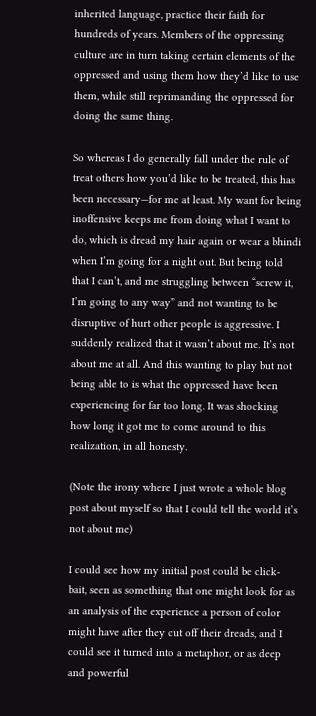inherited language, practice their faith for hundreds of years. Members of the oppressing culture are in turn taking certain elements of the oppressed and using them how they’d like to use them, while still reprimanding the oppressed for doing the same thing.

So whereas I do generally fall under the rule of treat others how you’d like to be treated, this has been necessary—for me at least. My want for being inoffensive keeps me from doing what I want to do, which is dread my hair again or wear a bhindi when I’m going for a night out. But being told that I can’t, and me struggling between “screw it, I’m going to any way” and not wanting to be disruptive of hurt other people is aggressive. I suddenly realized that it wasn’t about me. It’s not about me at all. And this wanting to play but not being able to is what the oppressed have been experiencing for far too long. It was shocking how long it got me to come around to this realization, in all honesty.

(Note the irony where I just wrote a whole blog post about myself so that I could tell the world it’s not about me)

I could see how my initial post could be click-bait, seen as something that one might look for as an analysis of the experience a person of color might have after they cut off their dreads, and I could see it turned into a metaphor, or as deep and powerful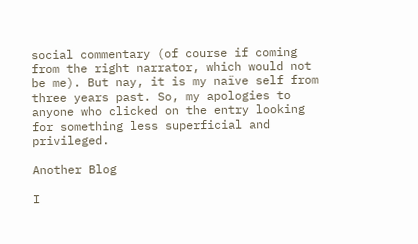social commentary (of course if coming from the right narrator, which would not be me). But nay, it is my naïve self from three years past. So, my apologies to anyone who clicked on the entry looking for something less superficial and privileged.

Another Blog

I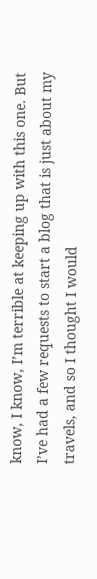know, I know, I’m terrible at keeping up with this one. But I’ve had a few requests to start a blog that is just about my travels, and so I thought I would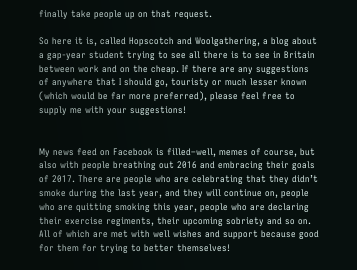finally take people up on that request.

So here it is, called Hopscotch and Woolgathering, a blog about a gap-year student trying to see all there is to see in Britain between work and on the cheap. If there are any suggestions of anywhere that I should go, touristy or much lesser known (which would be far more preferred), please feel free to supply me with your suggestions!


My news feed on Facebook is filled–well, memes of course, but also with people breathing out 2016 and embracing their goals of 2017. There are people who are celebrating that they didn’t smoke during the last year, and they will continue on, people who are quitting smoking this year, people who are declaring their exercise regiments, their upcoming sobriety and so on. All of which are met with well wishes and support because good for them for trying to better themselves!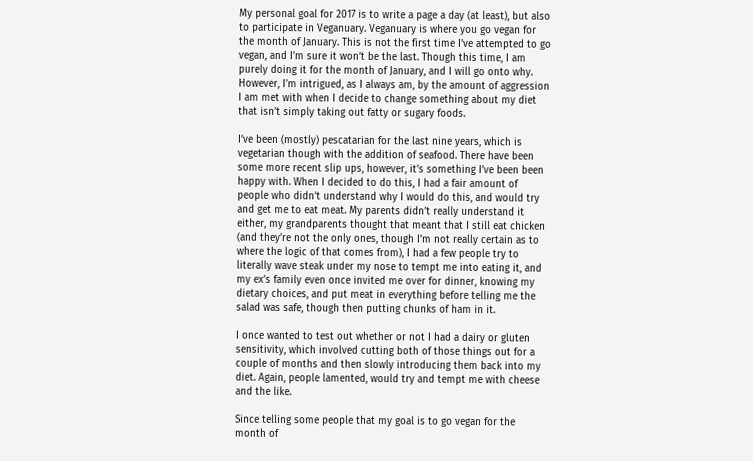My personal goal for 2017 is to write a page a day (at least), but also to participate in Veganuary. Veganuary is where you go vegan for the month of January. This is not the first time I’ve attempted to go vegan, and I’m sure it won’t be the last. Though this time, I am purely doing it for the month of January, and I will go onto why. However, I’m intrigued, as I always am, by the amount of aggression I am met with when I decide to change something about my diet that isn’t simply taking out fatty or sugary foods.

I’ve been (mostly) pescatarian for the last nine years, which is vegetarian though with the addition of seafood. There have been some more recent slip ups, however, it’s something I’ve been been happy with. When I decided to do this, I had a fair amount of people who didn’t understand why I would do this, and would try and get me to eat meat. My parents didn’t really understand it either, my grandparents thought that meant that I still eat chicken (and they’re not the only ones, though I’m not really certain as to where the logic of that comes from), I had a few people try to literally wave steak under my nose to tempt me into eating it, and my ex’s family even once invited me over for dinner, knowing my dietary choices, and put meat in everything before telling me the salad was safe, though then putting chunks of ham in it.

I once wanted to test out whether or not I had a dairy or gluten sensitivity, which involved cutting both of those things out for a couple of months and then slowly introducing them back into my diet. Again, people lamented, would try and tempt me with cheese and the like.

Since telling some people that my goal is to go vegan for the month of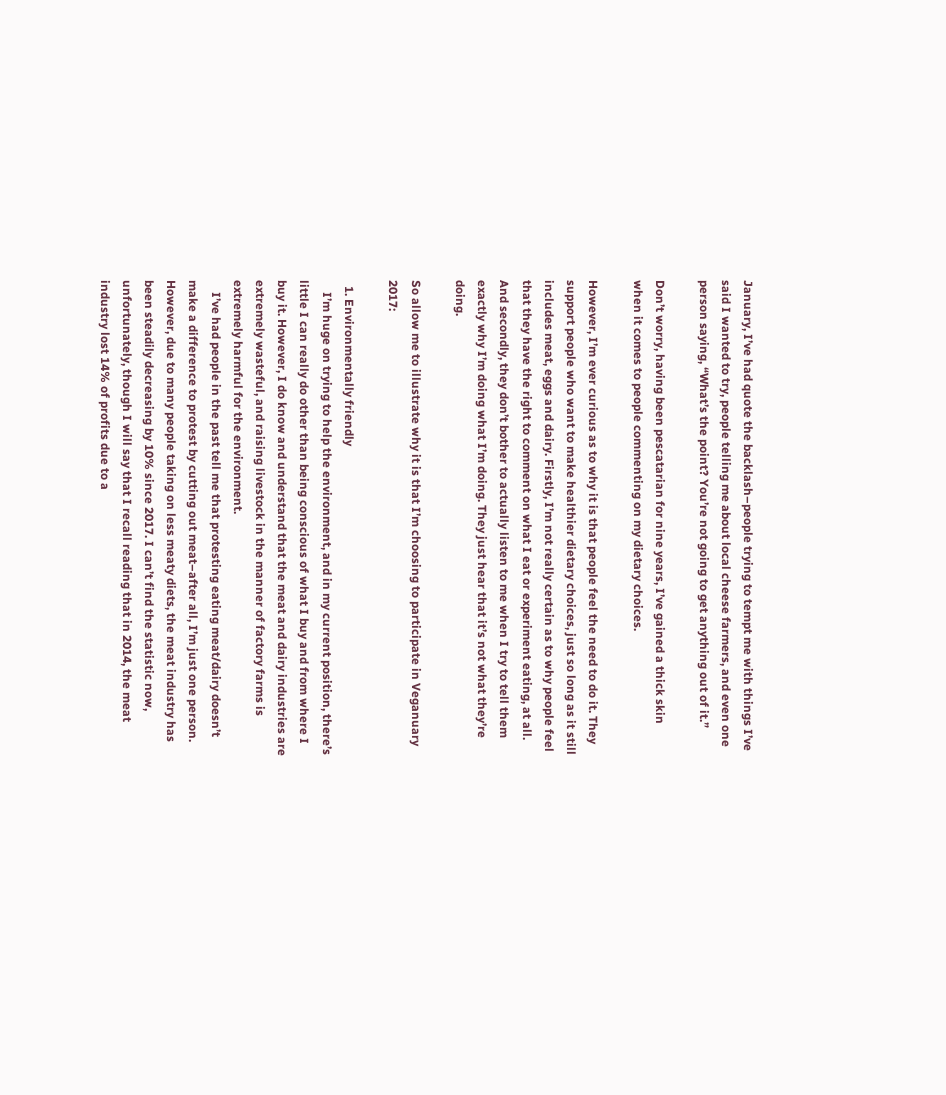January, I’ve had quote the backlash–people trying to tempt me with things I’ve said I wanted to try, people telling me about local cheese farmers, and even one person saying, “What’s the point? You’re not going to get anything out of it.”

Don’t worry, having been pescatarian for nine years, I’ve gained a thick skin when it comes to people commenting on my dietary choices.

However, I’m ever curious as to why it is that people feel the need to do it. They support people who want to make healthier dietary choices, just so long as it still includes meat, eggs and dairy. Firstly, I’m not really certain as to why people feel that they have the right to comment on what I eat or experiment eating, at all. And secondly, they don’t bother to actually listen to me when I try to tell them exactly why I’m doing what I’m doing. They just hear that it’s not what they’re doing.

So allow me to illustrate why it is that I’m choosing to participate in Veganuary 2017:

  1. Environmentally friendly
    I’m huge on trying to help the environment, and in my current position, there’s little I can really do other than being conscious of what I buy and from where I buy it. However, I do know and understand that the meat and dairy industries are extremely wasteful, and raising livestock in the manner of factory farms is extremely harmful for the environment.
    I’ve had people in the past tell me that protesting eating meat/dairy doesn’t make a difference to protest by cutting out meat–after all, I’m just one person. However, due to many people taking on less meaty diets, the meat industry has been steadily decreasing by 10% since 2017. I can’t find the statistic now, unfortunately, though I will say that I recall reading that in 2014, the meat industry lost 14% of profits due to a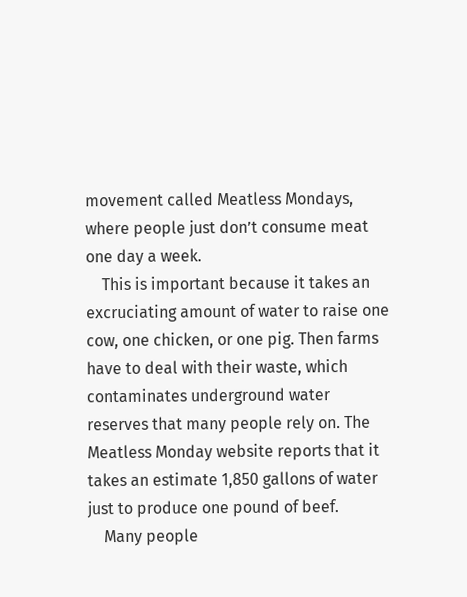movement called Meatless Mondays, where people just don’t consume meat one day a week.
    This is important because it takes an excruciating amount of water to raise one cow, one chicken, or one pig. Then farms have to deal with their waste, which contaminates underground water reserves that many people rely on. The Meatless Monday website reports that it takes an estimate 1,850 gallons of water just to produce one pound of beef.
    Many people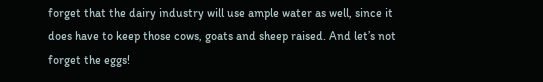forget that the dairy industry will use ample water as well, since it does have to keep those cows, goats and sheep raised. And let’s not forget the eggs!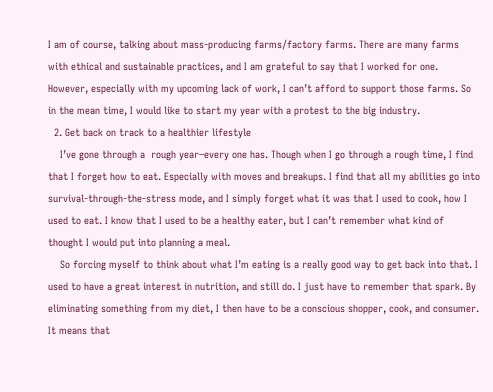I am of course, talking about mass-producing farms/factory farms. There are many farms with ethical and sustainable practices, and I am grateful to say that I worked for one. However, especially with my upcoming lack of work, I can’t afford to support those farms. So in the mean time, I would like to start my year with a protest to the big industry.
  2. Get back on track to a healthier lifestyle
    I’ve gone through a  rough year–every one has. Though when I go through a rough time, I find that I forget how to eat. Especially with moves and breakups. I find that all my abilities go into survival-through-the-stress mode, and I simply forget what it was that I used to cook, how I used to eat. I know that I used to be a healthy eater, but I can’t remember what kind of thought I would put into planning a meal.
    So forcing myself to think about what I’m eating is a really good way to get back into that. I used to have a great interest in nutrition, and still do. I just have to remember that spark. By eliminating something from my diet, I then have to be a conscious shopper, cook, and consumer. It means that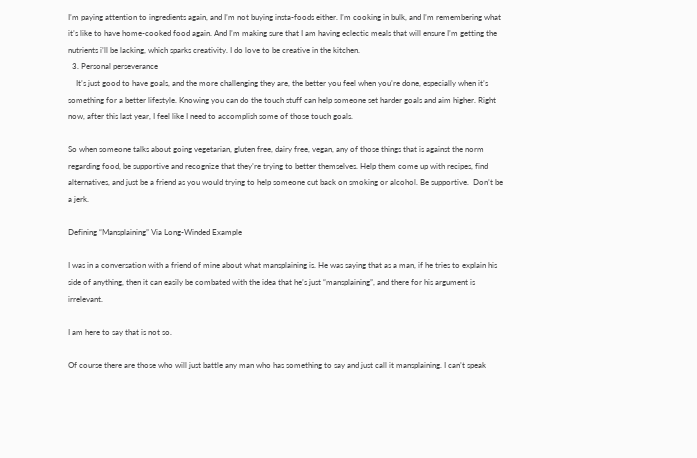I’m paying attention to ingredients again, and I’m not buying insta-foods either. I’m cooking in bulk, and I’m remembering what it’s like to have home-cooked food again. And I’m making sure that I am having eclectic meals that will ensure I’m getting the nutrients i’ll be lacking, which sparks creativity. I do love to be creative in the kitchen.
  3. Personal perseverance
    It’s just good to have goals, and the more challenging they are, the better you feel when you’re done, especially when it’s something for a better lifestyle. Knowing you can do the touch stuff can help someone set harder goals and aim higher. Right now, after this last year, I feel like I need to accomplish some of those touch goals.

So when someone talks about going vegetarian, gluten free, dairy free, vegan, any of those things that is against the norm regarding food, be supportive and recognize that they’re trying to better themselves. Help them come up with recipes, find alternatives, and just be a friend as you would trying to help someone cut back on smoking or alcohol. Be supportive.  Don’t be a jerk.

Defining “Mansplaining” Via Long-Winded Example

I was in a conversation with a friend of mine about what mansplaining is. He was saying that as a man, if he tries to explain his side of anything, then it can easily be combated with the idea that he’s just “mansplaining”, and there for his argument is irrelevant.

I am here to say that is not so.

Of course there are those who will just battle any man who has something to say and just call it mansplaining. I can’t speak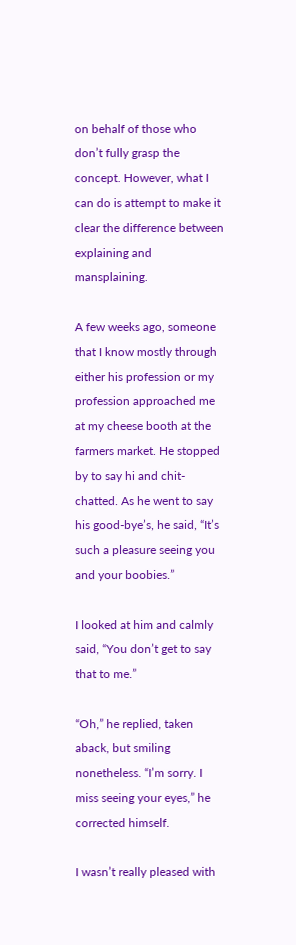on behalf of those who don’t fully grasp the concept. However, what I can do is attempt to make it clear the difference between explaining and mansplaining.

A few weeks ago, someone that I know mostly through either his profession or my profession approached me at my cheese booth at the farmers market. He stopped by to say hi and chit-chatted. As he went to say his good-bye’s, he said, “It’s such a pleasure seeing you and your boobies.”

I looked at him and calmly said, “You don’t get to say that to me.”

“Oh,” he replied, taken aback, but smiling nonetheless. “I’m sorry. I  miss seeing your eyes,” he corrected himself.

I wasn’t really pleased with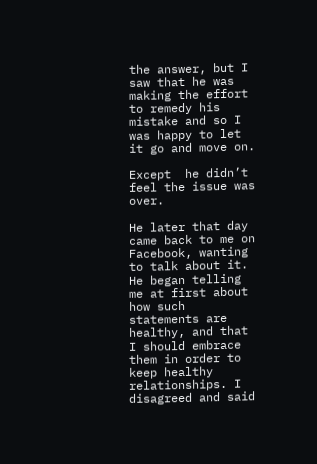the answer, but I saw that he was making the effort to remedy his mistake and so I was happy to let it go and move on.

Except  he didn’t feel the issue was over.

He later that day came back to me on Facebook, wanting to talk about it. He began telling me at first about how such statements are healthy, and that I should embrace them in order to keep healthy relationships. I disagreed and said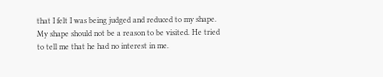that I felt I was being judged and reduced to my shape. My shape should not be a reason to be visited. He tried to tell me that he had no interest in me.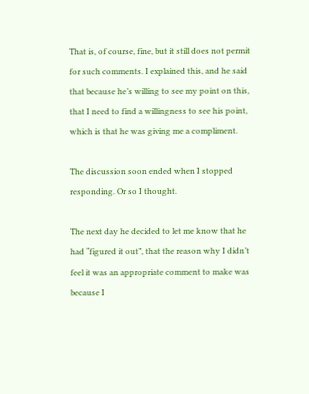That is, of course, fine, but it still does not permit for such comments. I explained this, and he said that because he’s willing to see my point on this, that I need to find a willingness to see his point, which is that he was giving me a compliment.

The discussion soon ended when I stopped responding. Or so I thought.

The next day he decided to let me know that he had “figured it out”, that the reason why I didn’t feel it was an appropriate comment to make was because I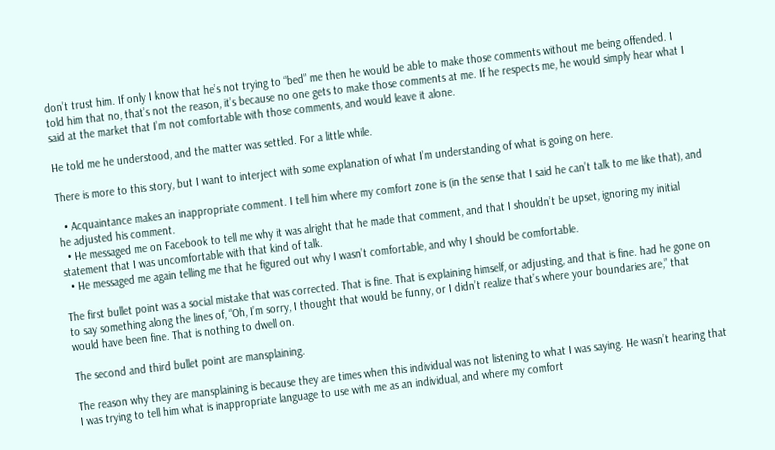don’t trust him. If only I know that he’s not trying to “bed” me then he would be able to make those comments without me being offended. I told him that no, that’s not the reason, it’s because no one gets to make those comments at me. If he respects me, he would simply hear what I said at the market that I’m not comfortable with those comments, and would leave it alone.

He told me he understood, and the matter was settled. For a little while.

There is more to this story, but I want to interject with some explanation of what I’m understanding of what is going on here.

  • Acquaintance makes an inappropriate comment. I tell him where my comfort zone is (in the sense that I said he can’t talk to me like that), and he adjusted his comment.
  • He messaged me on Facebook to tell me why it was alright that he made that comment, and that I shouldn’t be upset, ignoring my initial statement that I was uncomfortable with that kind of talk.
  • He messaged me again telling me that he figured out why I wasn’t comfortable, and why I should be comfortable.

The first bullet point was a social mistake that was corrected. That is fine. That is explaining himself, or adjusting, and that is fine. had he gone on to say something along the lines of, “Oh, I’m sorry, I thought that would be funny, or I didn’t realize that’s where your boundaries are,” that would have been fine. That is nothing to dwell on.

The second and third bullet point are mansplaining.

The reason why they are mansplaining is because they are times when this individual was not listening to what I was saying. He wasn’t hearing that I was trying to tell him what is inappropriate language to use with me as an individual, and where my comfort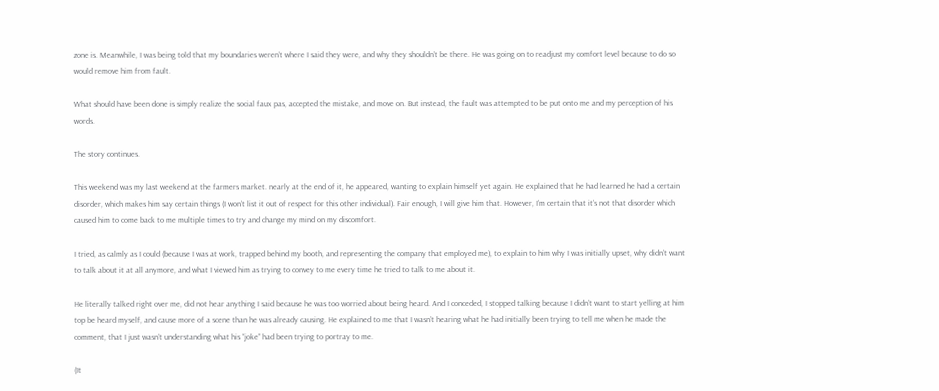zone is. Meanwhile, I was being told that my boundaries weren’t where I said they were, and why they shouldn’t be there. He was going on to readjust my comfort level because to do so would remove him from fault.

What should have been done is simply realize the social faux pas, accepted the mistake, and move on. But instead, the fault was attempted to be put onto me and my perception of his words.

The story continues.

This weekend was my last weekend at the farmers market. nearly at the end of it, he appeared, wanting to explain himself yet again. He explained that he had learned he had a certain disorder, which makes him say certain things (I won’t list it out of respect for this other individual). Fair enough, I will give him that. However, I’m certain that it’s not that disorder which caused him to come back to me multiple times to try and change my mind on my discomfort.

I tried, as calmly as I could (because I was at work, trapped behind my booth, and representing the company that employed me), to explain to him why I was initially upset, why didn’t want to talk about it at all anymore, and what I viewed him as trying to convey to me every time he tried to talk to me about it.

He literally talked right over me, did not hear anything I said because he was too worried about being heard. And I conceded, I stopped talking because I didn’t want to start yelling at him top be heard myself, and cause more of a scene than he was already causing. He explained to me that I wasn’t hearing what he had initially been trying to tell me when he made the comment, that I just wasn’t understanding what his “joke” had been trying to portray to me.

(It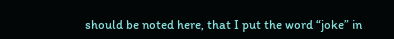should be noted here, that I put the word “joke” in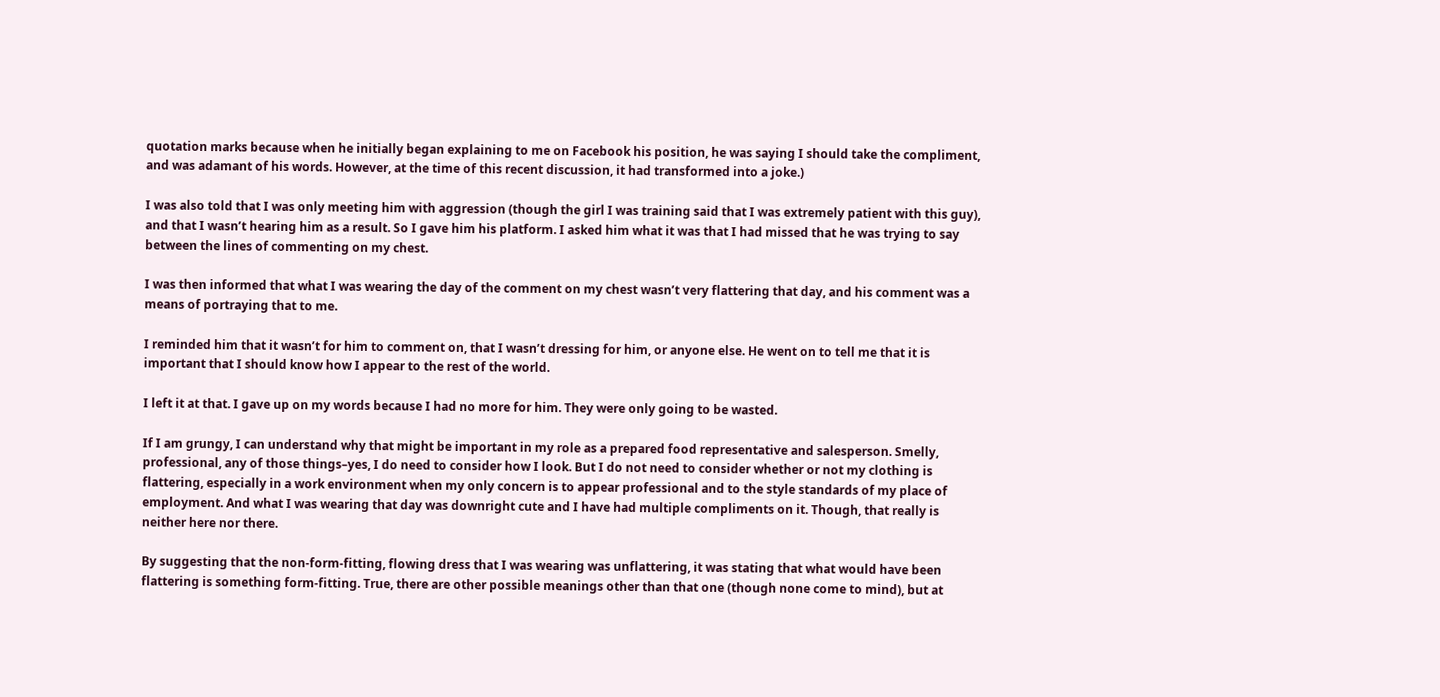quotation marks because when he initially began explaining to me on Facebook his position, he was saying I should take the compliment, and was adamant of his words. However, at the time of this recent discussion, it had transformed into a joke.)

I was also told that I was only meeting him with aggression (though the girl I was training said that I was extremely patient with this guy), and that I wasn’t hearing him as a result. So I gave him his platform. I asked him what it was that I had missed that he was trying to say between the lines of commenting on my chest.

I was then informed that what I was wearing the day of the comment on my chest wasn’t very flattering that day, and his comment was a means of portraying that to me.

I reminded him that it wasn’t for him to comment on, that I wasn’t dressing for him, or anyone else. He went on to tell me that it is important that I should know how I appear to the rest of the world.

I left it at that. I gave up on my words because I had no more for him. They were only going to be wasted.

If I am grungy, I can understand why that might be important in my role as a prepared food representative and salesperson. Smelly, professional, any of those things–yes, I do need to consider how I look. But I do not need to consider whether or not my clothing is flattering, especially in a work environment when my only concern is to appear professional and to the style standards of my place of employment. And what I was wearing that day was downright cute and I have had multiple compliments on it. Though, that really is neither here nor there.

By suggesting that the non-form-fitting, flowing dress that I was wearing was unflattering, it was stating that what would have been flattering is something form-fitting. True, there are other possible meanings other than that one (though none come to mind), but at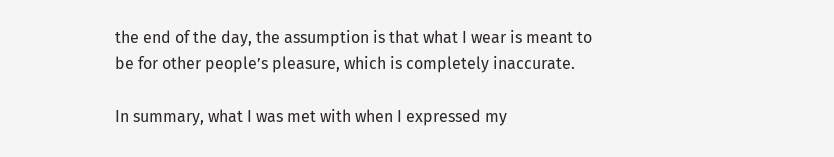the end of the day, the assumption is that what I wear is meant to be for other people’s pleasure, which is completely inaccurate.

In summary, what I was met with when I expressed my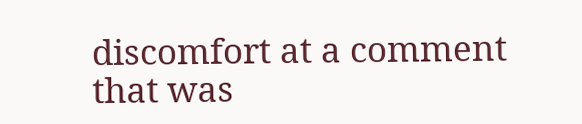discomfort at a comment that was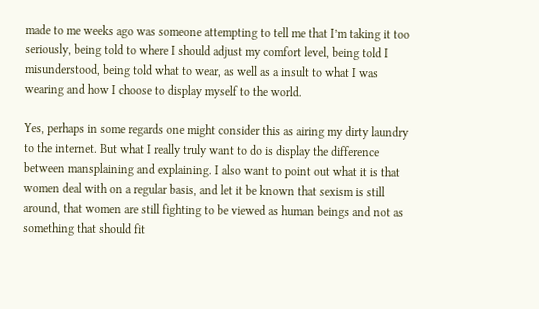made to me weeks ago was someone attempting to tell me that I’m taking it too seriously, being told to where I should adjust my comfort level, being told I misunderstood, being told what to wear, as well as a insult to what I was wearing and how I choose to display myself to the world.

Yes, perhaps in some regards one might consider this as airing my dirty laundry to the internet. But what I really truly want to do is display the difference between mansplaining and explaining. I also want to point out what it is that women deal with on a regular basis, and let it be known that sexism is still around, that women are still fighting to be viewed as human beings and not as something that should fit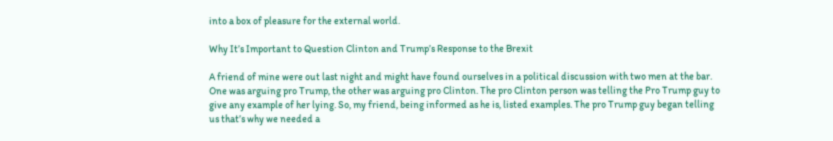into a box of pleasure for the external world.

Why It’s Important to Question Clinton and Trump’s Response to the Brexit

A friend of mine were out last night and might have found ourselves in a political discussion with two men at the bar. One was arguing pro Trump, the other was arguing pro Clinton. The pro Clinton person was telling the Pro Trump guy to give any example of her lying. So, my friend, being informed as he is, listed examples. The pro Trump guy began telling us that’s why we needed a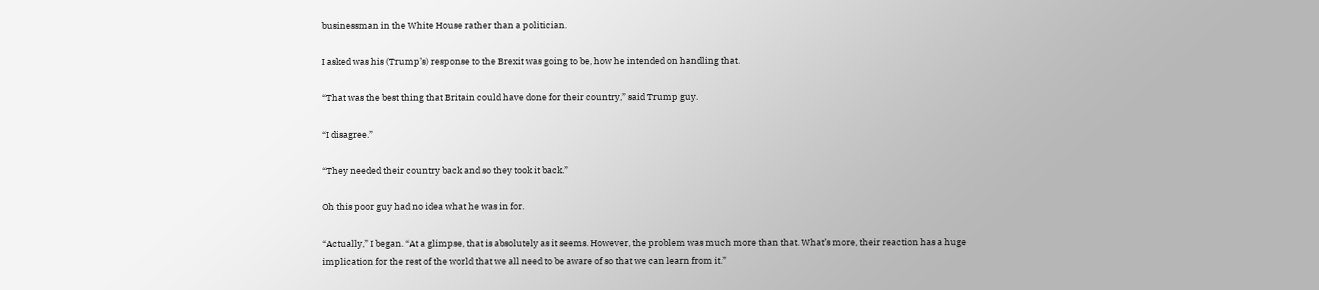businessman in the White House rather than a politician.

I asked was his (Trump’s) response to the Brexit was going to be, how he intended on handling that.

“That was the best thing that Britain could have done for their country,” said Trump guy.

“I disagree.”

“They needed their country back and so they took it back.”

Oh this poor guy had no idea what he was in for.

“Actually,” I began. “At a glimpse, that is absolutely as it seems. However, the problem was much more than that. What’s more, their reaction has a huge implication for the rest of the world that we all need to be aware of so that we can learn from it.”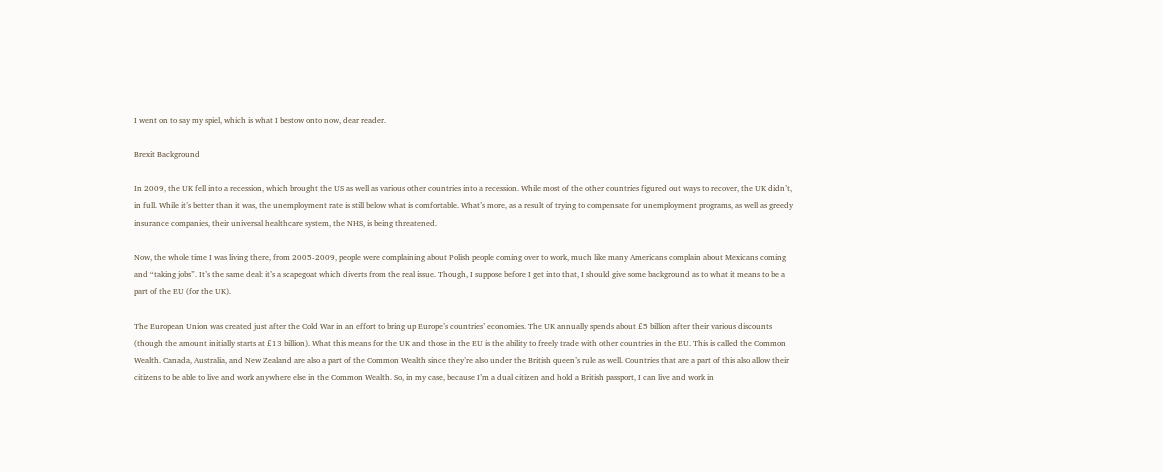I went on to say my spiel, which is what I bestow onto now, dear reader.

Brexit Background

In 2009, the UK fell into a recession, which brought the US as well as various other countries into a recession. While most of the other countries figured out ways to recover, the UK didn’t, in full. While it’s better than it was, the unemployment rate is still below what is comfortable. What’s more, as a result of trying to compensate for unemployment programs, as well as greedy insurance companies, their universal healthcare system, the NHS, is being threatened.

Now, the whole time I was living there, from 2005-2009, people were complaining about Polish people coming over to work, much like many Americans complain about Mexicans coming and “taking jobs”. It’s the same deal: it’s a scapegoat which diverts from the real issue. Though, I suppose before I get into that, I should give some background as to what it means to be a part of the EU (for the UK).

The European Union was created just after the Cold War in an effort to bring up Europe’s countries’ economies. The UK annually spends about £5 billion after their various discounts (though the amount initially starts at £13 billion). What this means for the UK and those in the EU is the ability to freely trade with other countries in the EU. This is called the Common Wealth. Canada, Australia, and New Zealand are also a part of the Common Wealth since they’re also under the British queen’s rule as well. Countries that are a part of this also allow their citizens to be able to live and work anywhere else in the Common Wealth. So, in my case, because I’m a dual citizen and hold a British passport, I can live and work in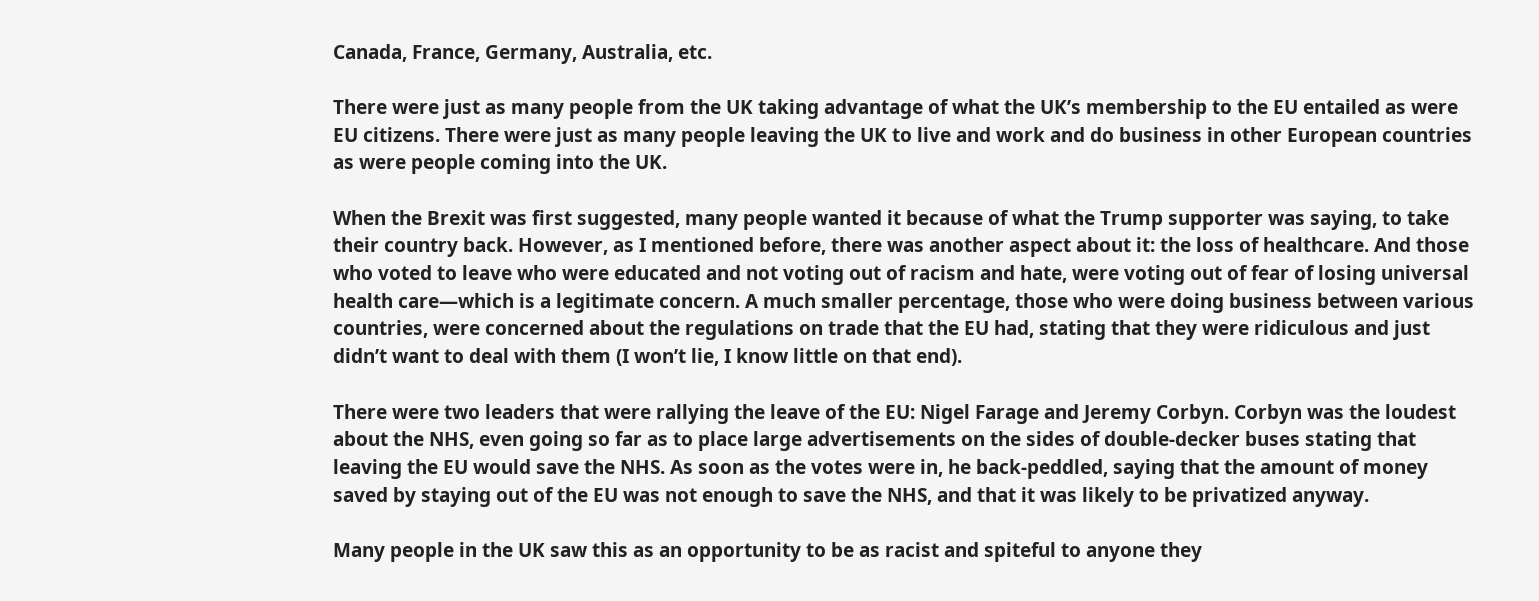Canada, France, Germany, Australia, etc.

There were just as many people from the UK taking advantage of what the UK’s membership to the EU entailed as were EU citizens. There were just as many people leaving the UK to live and work and do business in other European countries as were people coming into the UK.

When the Brexit was first suggested, many people wanted it because of what the Trump supporter was saying, to take their country back. However, as I mentioned before, there was another aspect about it: the loss of healthcare. And those who voted to leave who were educated and not voting out of racism and hate, were voting out of fear of losing universal health care—which is a legitimate concern. A much smaller percentage, those who were doing business between various countries, were concerned about the regulations on trade that the EU had, stating that they were ridiculous and just didn’t want to deal with them (I won’t lie, I know little on that end).

There were two leaders that were rallying the leave of the EU: Nigel Farage and Jeremy Corbyn. Corbyn was the loudest about the NHS, even going so far as to place large advertisements on the sides of double-decker buses stating that leaving the EU would save the NHS. As soon as the votes were in, he back-peddled, saying that the amount of money saved by staying out of the EU was not enough to save the NHS, and that it was likely to be privatized anyway.

Many people in the UK saw this as an opportunity to be as racist and spiteful to anyone they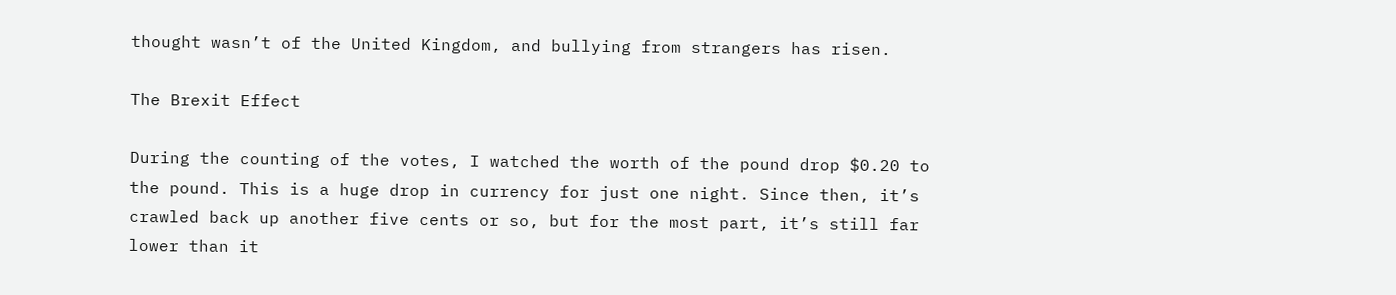thought wasn’t of the United Kingdom, and bullying from strangers has risen.

The Brexit Effect

During the counting of the votes, I watched the worth of the pound drop $0.20 to the pound. This is a huge drop in currency for just one night. Since then, it’s crawled back up another five cents or so, but for the most part, it’s still far lower than it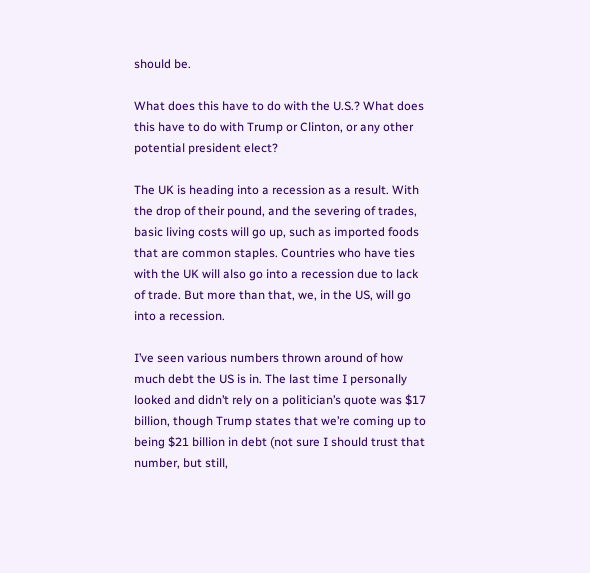should be.

What does this have to do with the U.S.? What does this have to do with Trump or Clinton, or any other potential president elect?

The UK is heading into a recession as a result. With the drop of their pound, and the severing of trades, basic living costs will go up, such as imported foods that are common staples. Countries who have ties with the UK will also go into a recession due to lack of trade. But more than that, we, in the US, will go into a recession.

I’ve seen various numbers thrown around of how much debt the US is in. The last time I personally looked and didn’t rely on a politician’s quote was $17 billion, though Trump states that we’re coming up to being $21 billion in debt (not sure I should trust that number, but still,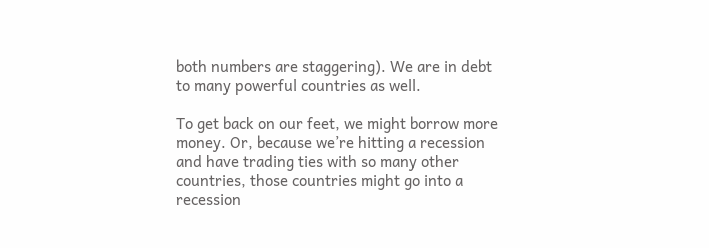both numbers are staggering). We are in debt to many powerful countries as well.

To get back on our feet, we might borrow more money. Or, because we’re hitting a recession and have trading ties with so many other countries, those countries might go into a recession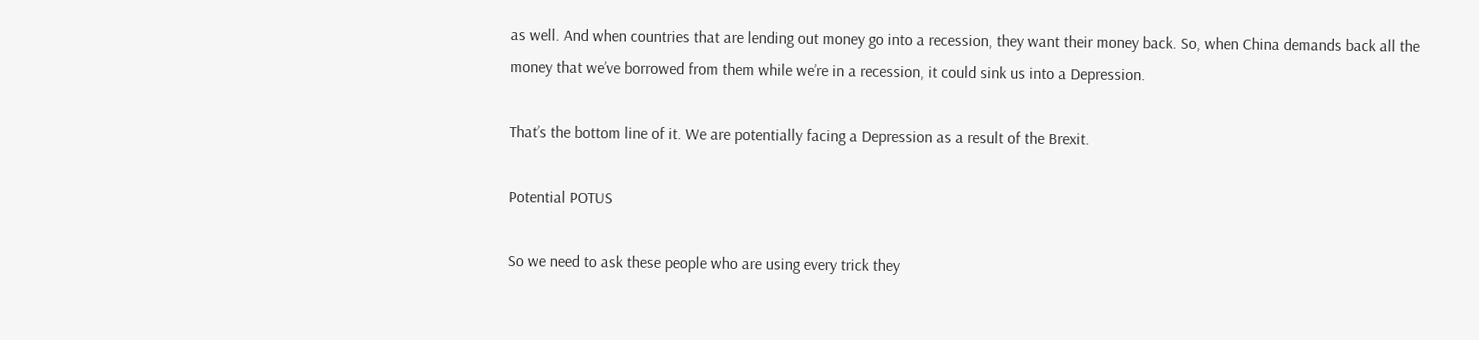as well. And when countries that are lending out money go into a recession, they want their money back. So, when China demands back all the money that we’ve borrowed from them while we’re in a recession, it could sink us into a Depression.

That’s the bottom line of it. We are potentially facing a Depression as a result of the Brexit.

Potential POTUS

So we need to ask these people who are using every trick they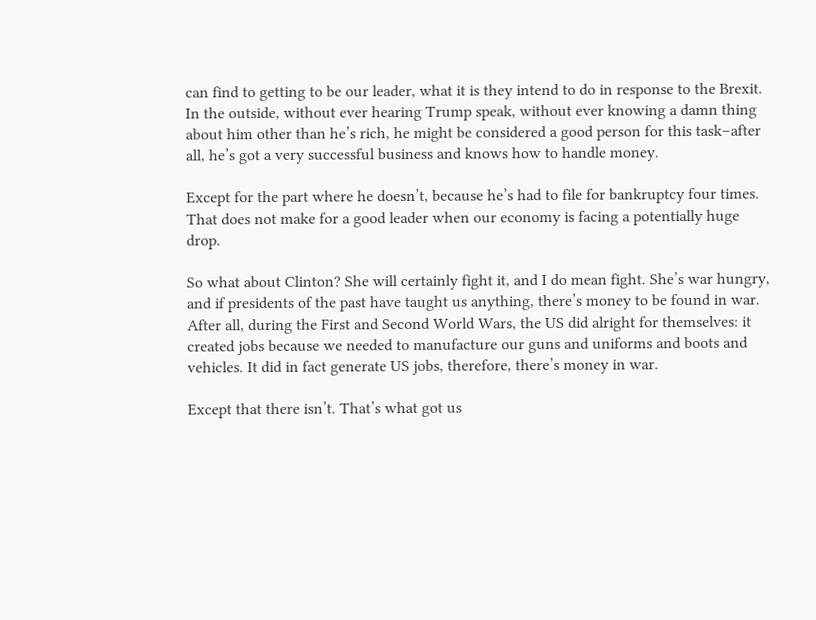can find to getting to be our leader, what it is they intend to do in response to the Brexit. In the outside, without ever hearing Trump speak, without ever knowing a damn thing about him other than he’s rich, he might be considered a good person for this task–after all, he’s got a very successful business and knows how to handle money.

Except for the part where he doesn’t, because he’s had to file for bankruptcy four times. That does not make for a good leader when our economy is facing a potentially huge drop.

So what about Clinton? She will certainly fight it, and I do mean fight. She’s war hungry, and if presidents of the past have taught us anything, there’s money to be found in war.  After all, during the First and Second World Wars, the US did alright for themselves: it created jobs because we needed to manufacture our guns and uniforms and boots and vehicles. It did in fact generate US jobs, therefore, there’s money in war.

Except that there isn’t. That’s what got us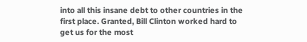into all this insane debt to other countries in the first place. Granted, Bill Clinton worked hard to get us for the most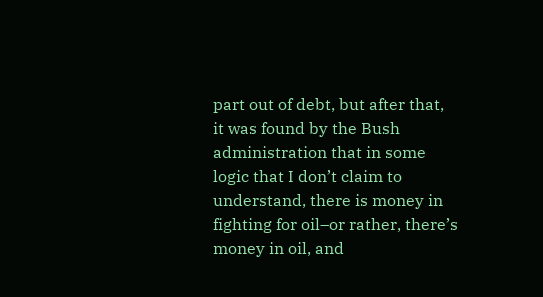part out of debt, but after that, it was found by the Bush administration that in some logic that I don’t claim to understand, there is money in fighting for oil–or rather, there’s money in oil, and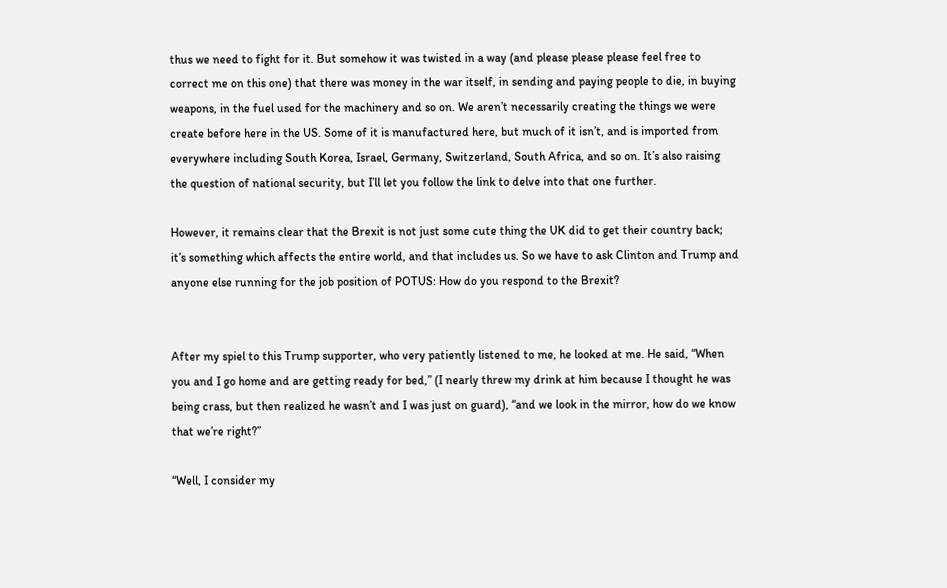thus we need to fight for it. But somehow it was twisted in a way (and please please please feel free to correct me on this one) that there was money in the war itself, in sending and paying people to die, in buying weapons, in the fuel used for the machinery and so on. We aren’t necessarily creating the things we were create before here in the US. Some of it is manufactured here, but much of it isn’t, and is imported from everywhere including South Korea, Israel, Germany, Switzerland, South Africa, and so on. It’s also raising the question of national security, but I’ll let you follow the link to delve into that one further.

However, it remains clear that the Brexit is not just some cute thing the UK did to get their country back; it’s something which affects the entire world, and that includes us. So we have to ask Clinton and Trump and anyone else running for the job position of POTUS: How do you respond to the Brexit?


After my spiel to this Trump supporter, who very patiently listened to me, he looked at me. He said, “When you and I go home and are getting ready for bed,” (I nearly threw my drink at him because I thought he was being crass, but then realized he wasn’t and I was just on guard), “and we look in the mirror, how do we know that we’re right?”

“Well, I consider my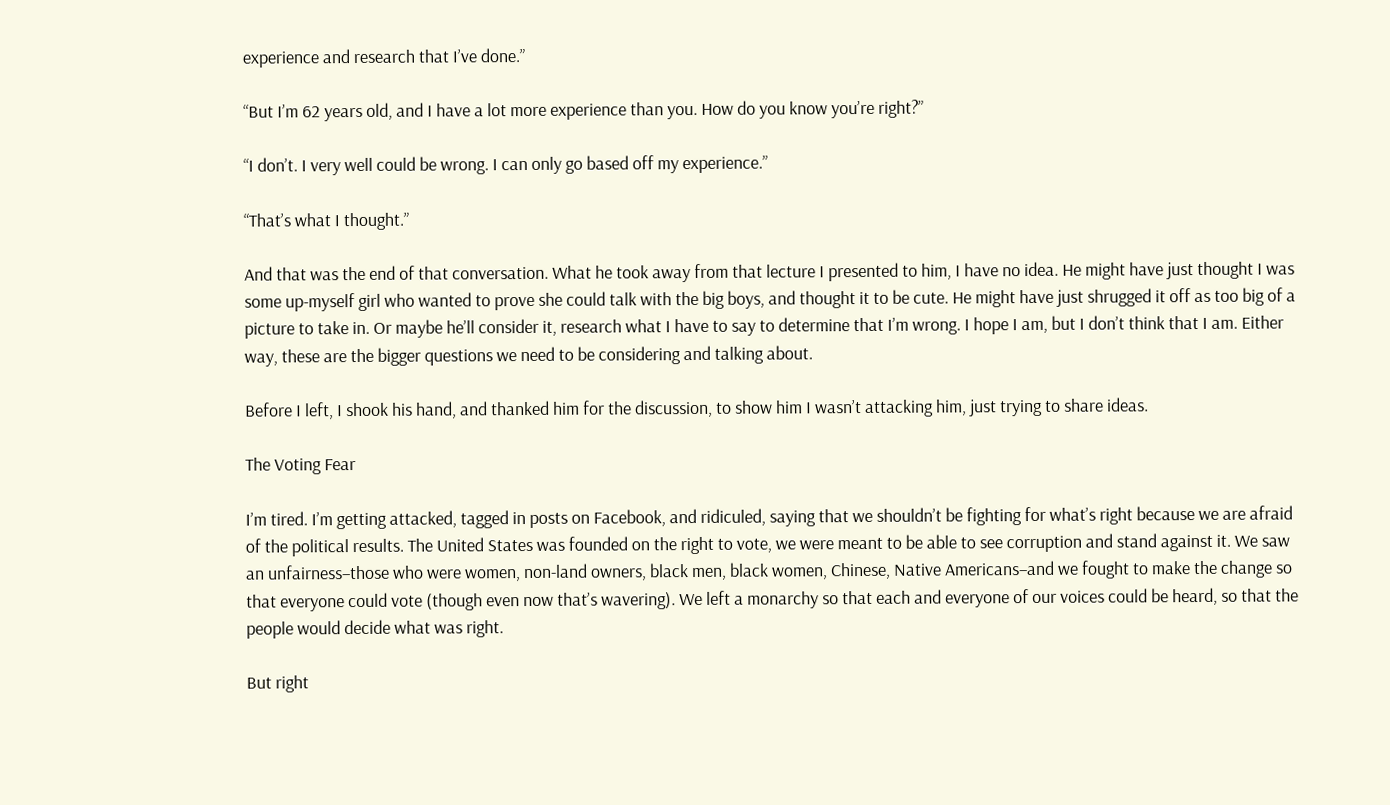experience and research that I’ve done.”

“But I’m 62 years old, and I have a lot more experience than you. How do you know you’re right?”

“I don’t. I very well could be wrong. I can only go based off my experience.”

“That’s what I thought.”

And that was the end of that conversation. What he took away from that lecture I presented to him, I have no idea. He might have just thought I was some up-myself girl who wanted to prove she could talk with the big boys, and thought it to be cute. He might have just shrugged it off as too big of a picture to take in. Or maybe he’ll consider it, research what I have to say to determine that I’m wrong. I hope I am, but I don’t think that I am. Either way, these are the bigger questions we need to be considering and talking about.

Before I left, I shook his hand, and thanked him for the discussion, to show him I wasn’t attacking him, just trying to share ideas.

The Voting Fear

I’m tired. I’m getting attacked, tagged in posts on Facebook, and ridiculed, saying that we shouldn’t be fighting for what’s right because we are afraid of the political results. The United States was founded on the right to vote, we were meant to be able to see corruption and stand against it. We saw an unfairness–those who were women, non-land owners, black men, black women, Chinese, Native Americans–and we fought to make the change so that everyone could vote (though even now that’s wavering). We left a monarchy so that each and everyone of our voices could be heard, so that the people would decide what was right.

But right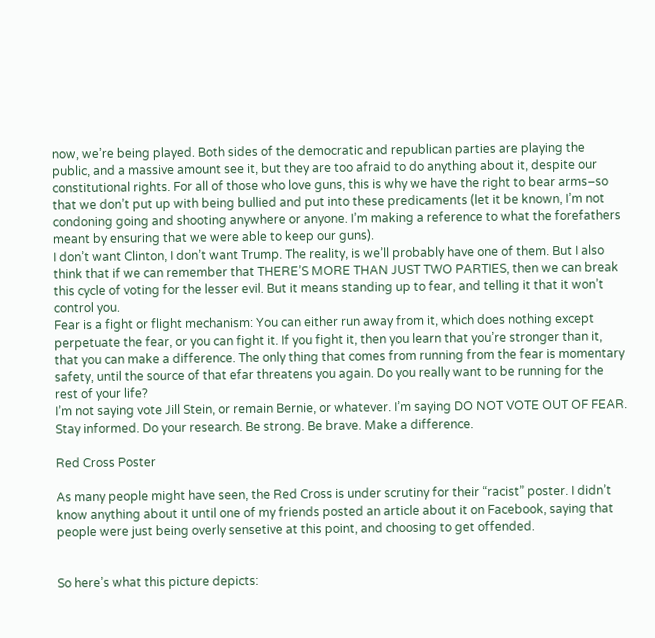now, we’re being played. Both sides of the democratic and republican parties are playing the public, and a massive amount see it, but they are too afraid to do anything about it, despite our constitutional rights. For all of those who love guns, this is why we have the right to bear arms–so that we don’t put up with being bullied and put into these predicaments (let it be known, I’m not condoning going and shooting anywhere or anyone. I’m making a reference to what the forefathers meant by ensuring that we were able to keep our guns).
I don’t want Clinton, I don’t want Trump. The reality, is we’ll probably have one of them. But I also think that if we can remember that THERE’S MORE THAN JUST TWO PARTIES, then we can break this cycle of voting for the lesser evil. But it means standing up to fear, and telling it that it won’t control you.
Fear is a fight or flight mechanism: You can either run away from it, which does nothing except perpetuate the fear, or you can fight it. If you fight it, then you learn that you’re stronger than it, that you can make a difference. The only thing that comes from running from the fear is momentary safety, until the source of that efar threatens you again. Do you really want to be running for the rest of your life?
I’m not saying vote Jill Stein, or remain Bernie, or whatever. I’m saying DO NOT VOTE OUT OF FEAR. Stay informed. Do your research. Be strong. Be brave. Make a difference.

Red Cross Poster

As many people might have seen, the Red Cross is under scrutiny for their “racist” poster. I didn’t know anything about it until one of my friends posted an article about it on Facebook, saying that people were just being overly sensetive at this point, and choosing to get offended.


So here’s what this picture depicts: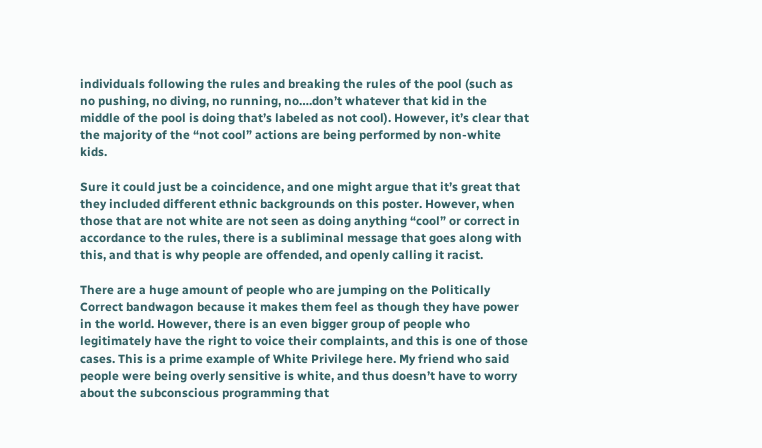individuals following the rules and breaking the rules of the pool (such as no pushing, no diving, no running, no….don’t whatever that kid in the middle of the pool is doing that’s labeled as not cool). However, it’s clear that the majority of the “not cool” actions are being performed by non-white kids.

Sure it could just be a coincidence, and one might argue that it’s great that they included different ethnic backgrounds on this poster. However, when those that are not white are not seen as doing anything “cool” or correct in accordance to the rules, there is a subliminal message that goes along with this, and that is why people are offended, and openly calling it racist.

There are a huge amount of people who are jumping on the Politically Correct bandwagon because it makes them feel as though they have power in the world. However, there is an even bigger group of people who legitimately have the right to voice their complaints, and this is one of those cases. This is a prime example of White Privilege here. My friend who said people were being overly sensitive is white, and thus doesn’t have to worry about the subconscious programming that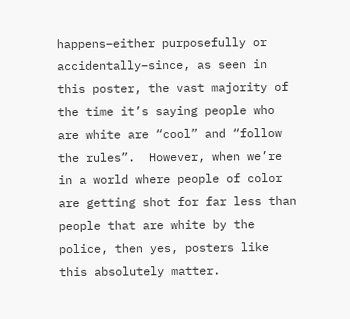happens–either purposefully or accidentally–since, as seen in this poster, the vast majority of the time it’s saying people who are white are “cool” and “follow the rules”.  However, when we’re in a world where people of color are getting shot for far less than people that are white by the police, then yes, posters like this absolutely matter.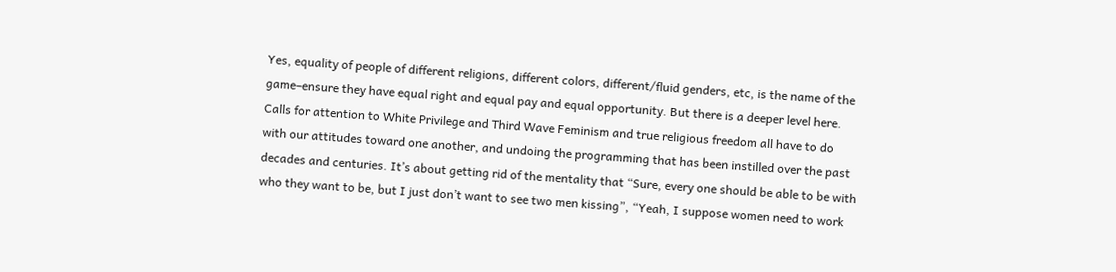Yes, equality of people of different religions, different colors, different/fluid genders, etc, is the name of the game–ensure they have equal right and equal pay and equal opportunity. But there is a deeper level here. Calls for attention to White Privilege and Third Wave Feminism and true religious freedom all have to do with our attitudes toward one another, and undoing the programming that has been instilled over the past decades and centuries. It’s about getting rid of the mentality that “Sure, every one should be able to be with who they want to be, but I just don’t want to see two men kissing”, “Yeah, I suppose women need to work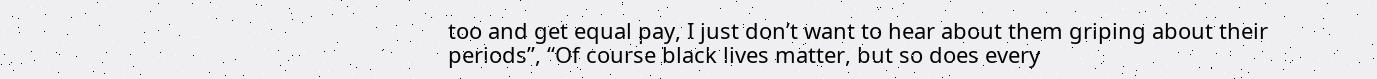too and get equal pay, I just don’t want to hear about them griping about their periods”, “Of course black lives matter, but so does every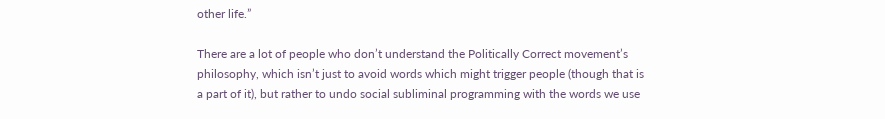other life.”

There are a lot of people who don’t understand the Politically Correct movement’s philosophy, which isn’t just to avoid words which might trigger people (though that is a part of it), but rather to undo social subliminal programming with the words we use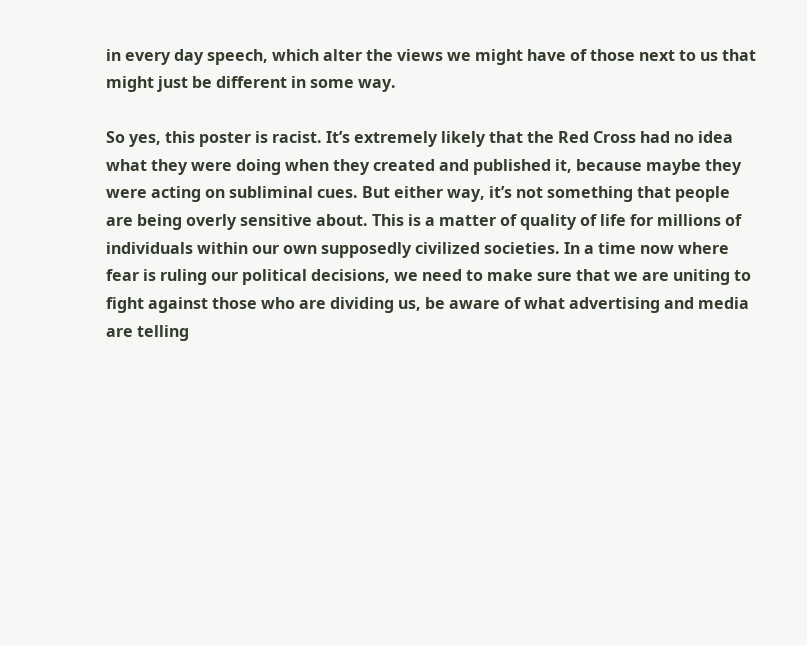in every day speech, which alter the views we might have of those next to us that might just be different in some way.

So yes, this poster is racist. It’s extremely likely that the Red Cross had no idea what they were doing when they created and published it, because maybe they were acting on subliminal cues. But either way, it’s not something that people are being overly sensitive about. This is a matter of quality of life for millions of individuals within our own supposedly civilized societies. In a time now where fear is ruling our political decisions, we need to make sure that we are uniting to fight against those who are dividing us, be aware of what advertising and media are telling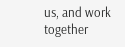us, and work together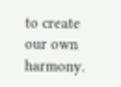to create our own harmony.